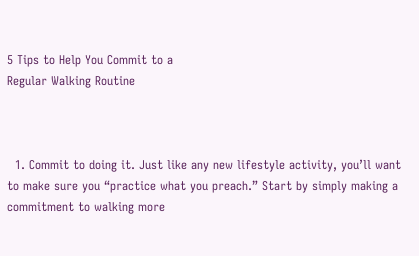5 Tips to Help You Commit to a
Regular Walking Routine



  1. Commit to doing it. Just like any new lifestyle activity, you’ll want to make sure you “practice what you preach.” Start by simply making a commitment to walking more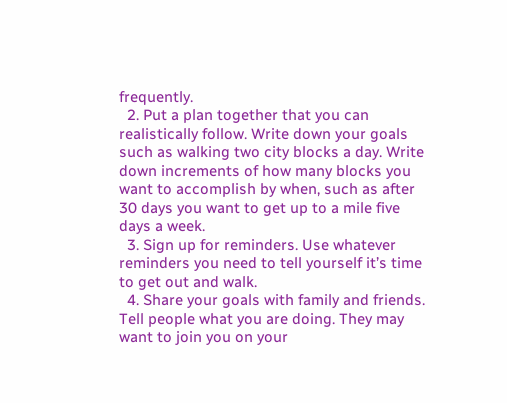frequently.
  2. Put a plan together that you can realistically follow. Write down your goals such as walking two city blocks a day. Write down increments of how many blocks you want to accomplish by when, such as after 30 days you want to get up to a mile five days a week.
  3. Sign up for reminders. Use whatever reminders you need to tell yourself it’s time to get out and walk.
  4. Share your goals with family and friends. Tell people what you are doing. They may want to join you on your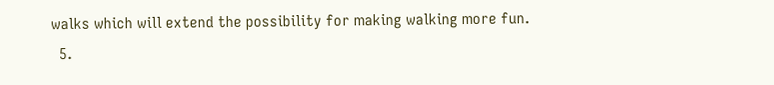walks which will extend the possibility for making walking more fun.
  5.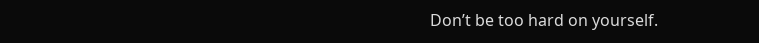Don’t be too hard on yourself.